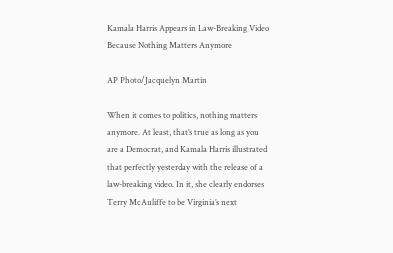Kamala Harris Appears in Law-Breaking Video Because Nothing Matters Anymore

AP Photo/Jacquelyn Martin

When it comes to politics, nothing matters anymore. At least, that’s true as long as you are a Democrat, and Kamala Harris illustrated that perfectly yesterday with the release of a law-breaking video. In it, she clearly endorses Terry McAuliffe to be Virginia’s next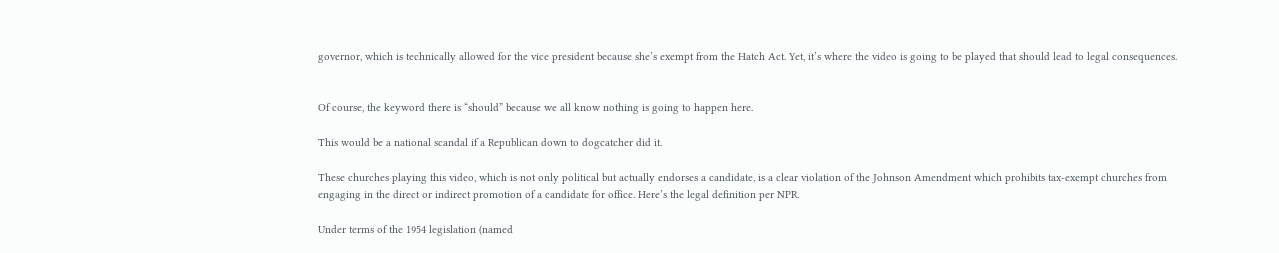governor, which is technically allowed for the vice president because she’s exempt from the Hatch Act. Yet, it’s where the video is going to be played that should lead to legal consequences.


Of course, the keyword there is “should” because we all know nothing is going to happen here.

This would be a national scandal if a Republican down to dogcatcher did it.

These churches playing this video, which is not only political but actually endorses a candidate, is a clear violation of the Johnson Amendment which prohibits tax-exempt churches from engaging in the direct or indirect promotion of a candidate for office. Here’s the legal definition per NPR.

Under terms of the 1954 legislation (named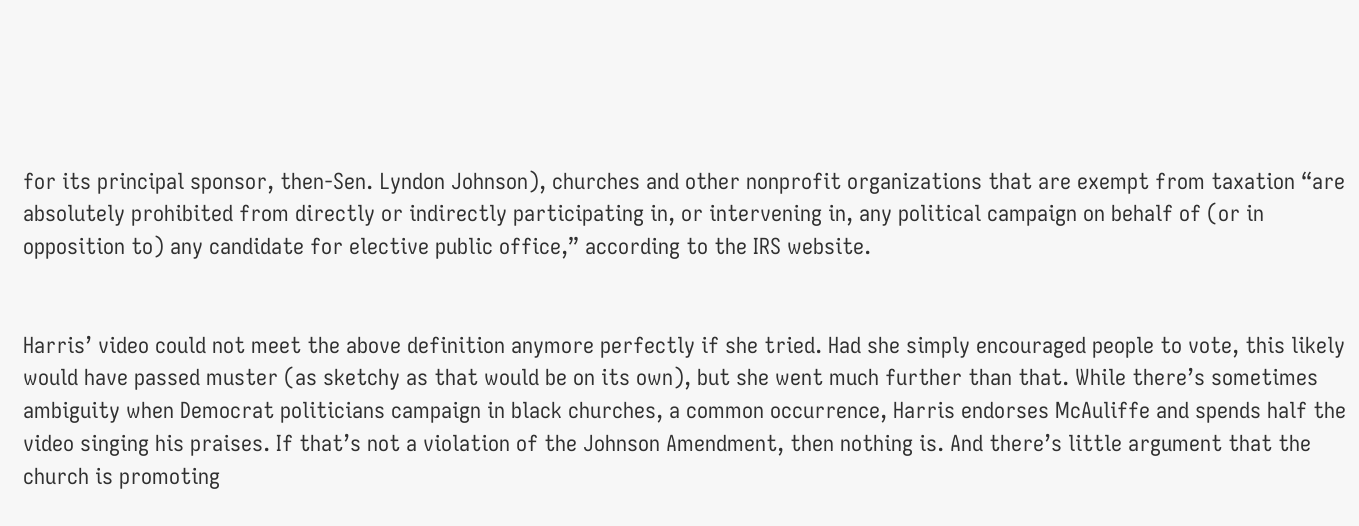for its principal sponsor, then-Sen. Lyndon Johnson), churches and other nonprofit organizations that are exempt from taxation “are absolutely prohibited from directly or indirectly participating in, or intervening in, any political campaign on behalf of (or in opposition to) any candidate for elective public office,” according to the IRS website.


Harris’ video could not meet the above definition anymore perfectly if she tried. Had she simply encouraged people to vote, this likely would have passed muster (as sketchy as that would be on its own), but she went much further than that. While there’s sometimes ambiguity when Democrat politicians campaign in black churches, a common occurrence, Harris endorses McAuliffe and spends half the video singing his praises. If that’s not a violation of the Johnson Amendment, then nothing is. And there’s little argument that the church is promoting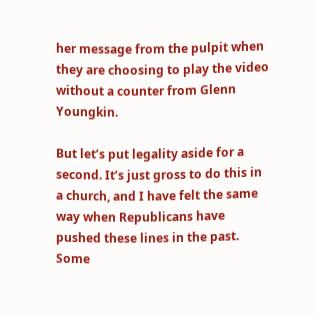her message from the pulpit when they are choosing to play the video without a counter from Glenn Youngkin.

But let’s put legality aside for a second. It’s just gross to do this in a church, and I have felt the same way when Republicans have pushed these lines in the past. Some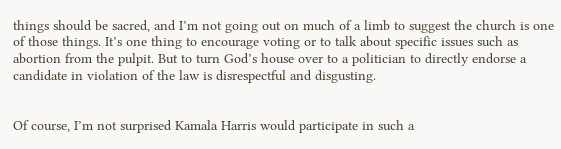things should be sacred, and I’m not going out on much of a limb to suggest the church is one of those things. It’s one thing to encourage voting or to talk about specific issues such as abortion from the pulpit. But to turn God’s house over to a politician to directly endorse a candidate in violation of the law is disrespectful and disgusting.


Of course, I’m not surprised Kamala Harris would participate in such a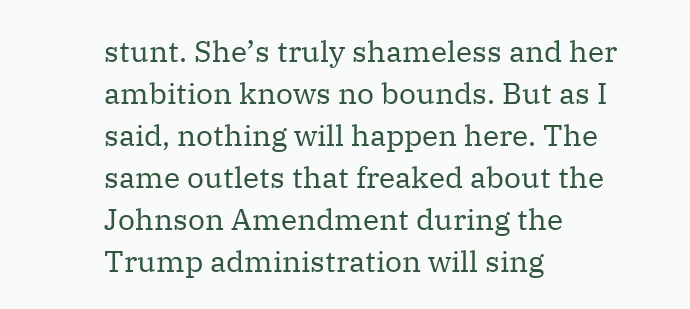stunt. She’s truly shameless and her ambition knows no bounds. But as I said, nothing will happen here. The same outlets that freaked about the Johnson Amendment during the Trump administration will sing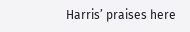Harris’ praises here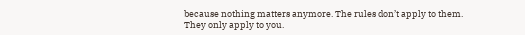because nothing matters anymore. The rules don’t apply to them. They only apply to you.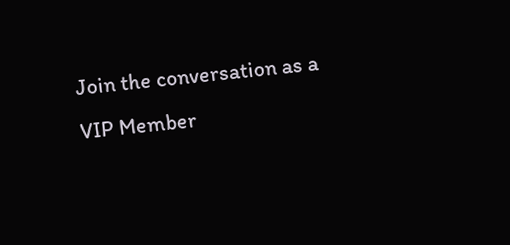Join the conversation as a VIP Member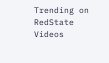Trending on RedState Videos